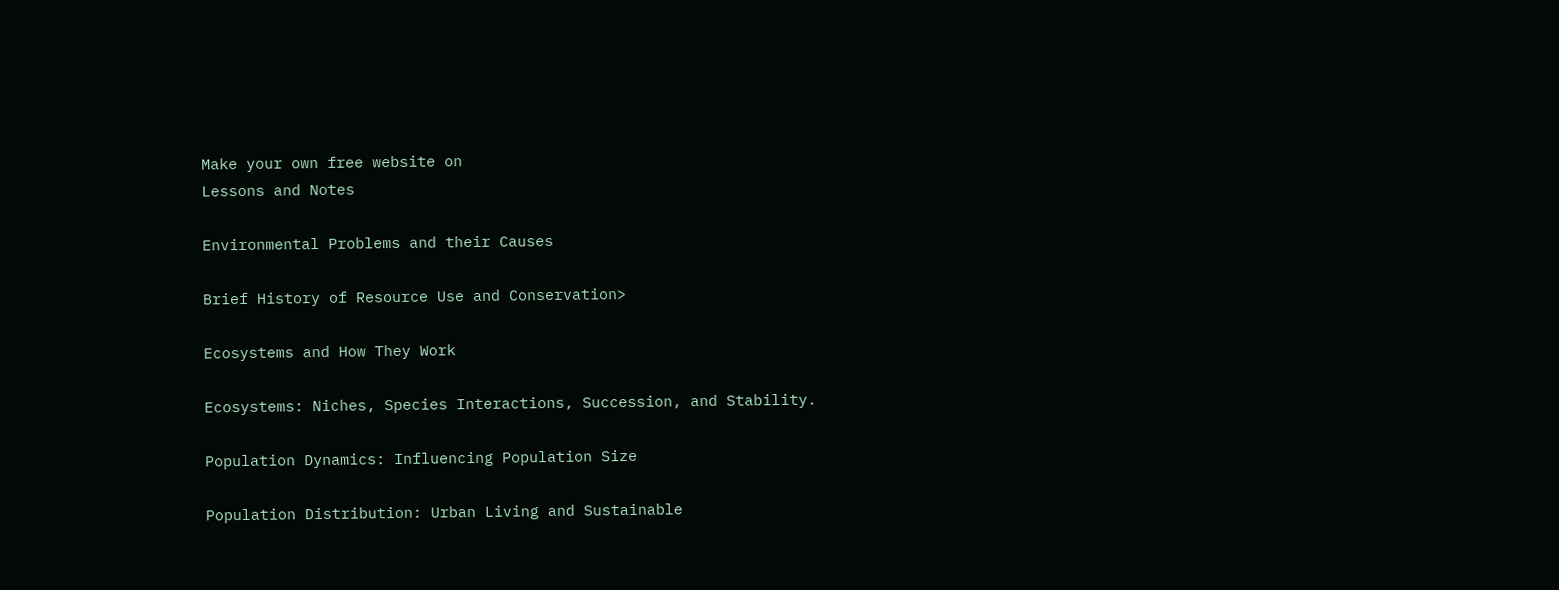Make your own free website on
Lessons and Notes

Environmental Problems and their Causes

Brief History of Resource Use and Conservation>

Ecosystems and How They Work

Ecosystems: Niches, Species Interactions, Succession, and Stability.

Population Dynamics: Influencing Population Size

Population Distribution: Urban Living and Sustainable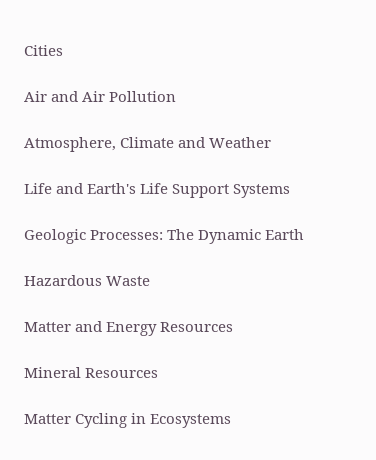Cities

Air and Air Pollution

Atmosphere, Climate and Weather

Life and Earth's Life Support Systems

Geologic Processes: The Dynamic Earth

Hazardous Waste

Matter and Energy Resources

Mineral Resources

Matter Cycling in Ecosystems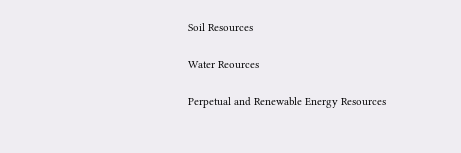Soil Resources

Water Reources

Perpetual and Renewable Energy Resources